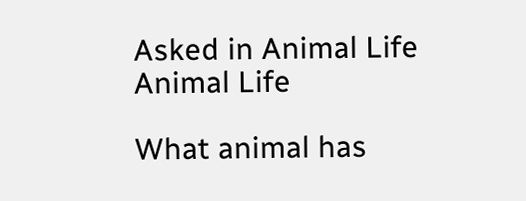Asked in Animal Life
Animal Life

What animal has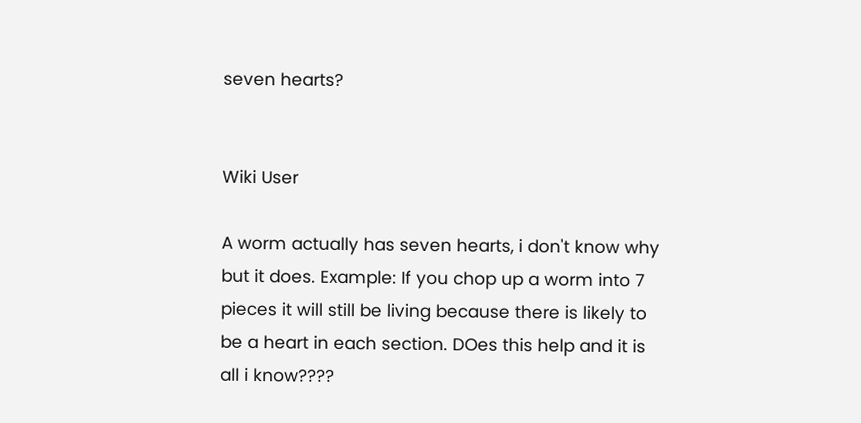seven hearts?


Wiki User

A worm actually has seven hearts, i don't know why but it does. Example: If you chop up a worm into 7 pieces it will still be living because there is likely to be a heart in each section. DOes this help and it is all i know????